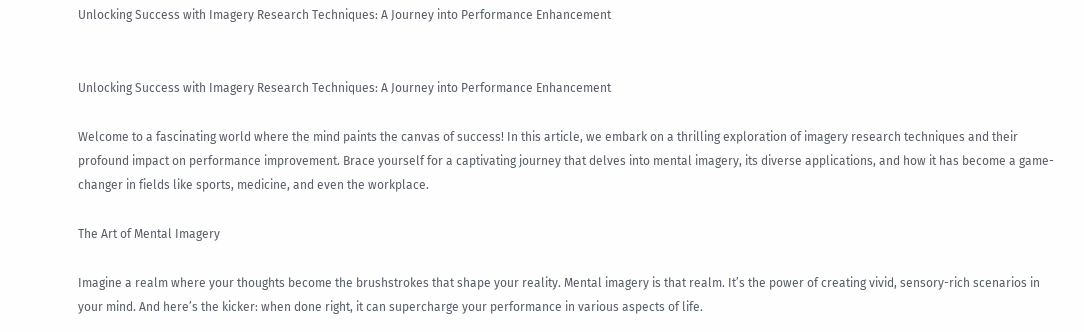Unlocking Success with Imagery Research Techniques: A Journey into Performance Enhancement


Unlocking Success with Imagery Research Techniques: A Journey into Performance Enhancement

Welcome to a fascinating world where the mind paints the canvas of success! In this article, we embark on a thrilling exploration of imagery research techniques and their profound impact on performance improvement. Brace yourself for a captivating journey that delves into mental imagery, its diverse applications, and how it has become a game-changer in fields like sports, medicine, and even the workplace.

The Art of Mental Imagery

Imagine a realm where your thoughts become the brushstrokes that shape your reality. Mental imagery is that realm. It’s the power of creating vivid, sensory-rich scenarios in your mind. And here’s the kicker: when done right, it can supercharge your performance in various aspects of life.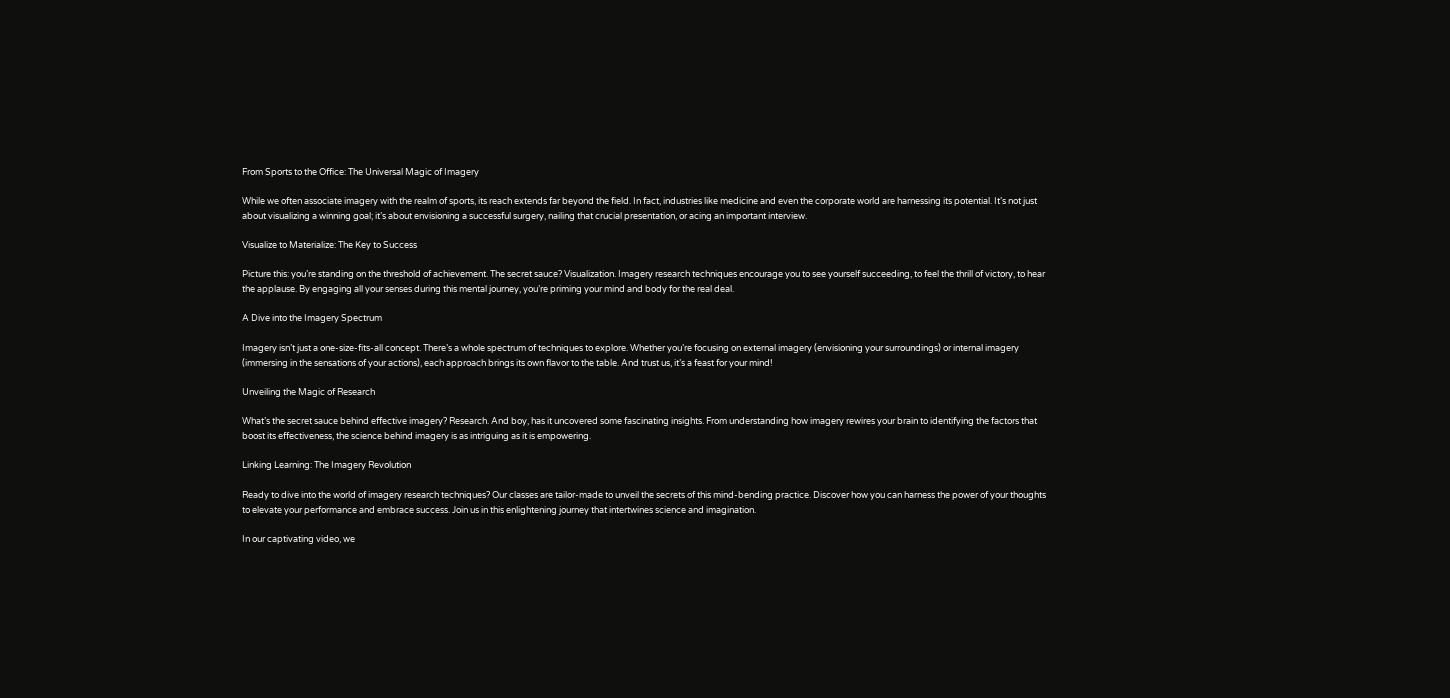From Sports to the Office: The Universal Magic of Imagery

While we often associate imagery with the realm of sports, its reach extends far beyond the field. In fact, industries like medicine and even the corporate world are harnessing its potential. It’s not just about visualizing a winning goal; it’s about envisioning a successful surgery, nailing that crucial presentation, or acing an important interview.

Visualize to Materialize: The Key to Success

Picture this: you’re standing on the threshold of achievement. The secret sauce? Visualization. Imagery research techniques encourage you to see yourself succeeding, to feel the thrill of victory, to hear the applause. By engaging all your senses during this mental journey, you’re priming your mind and body for the real deal.

A Dive into the Imagery Spectrum

Imagery isn’t just a one-size-fits-all concept. There’s a whole spectrum of techniques to explore. Whether you’re focusing on external imagery (envisioning your surroundings) or internal imagery (immersing in the sensations of your actions), each approach brings its own flavor to the table. And trust us, it’s a feast for your mind!

Unveiling the Magic of Research

What’s the secret sauce behind effective imagery? Research. And boy, has it uncovered some fascinating insights. From understanding how imagery rewires your brain to identifying the factors that boost its effectiveness, the science behind imagery is as intriguing as it is empowering.

Linking Learning: The Imagery Revolution

Ready to dive into the world of imagery research techniques? Our classes are tailor-made to unveil the secrets of this mind-bending practice. Discover how you can harness the power of your thoughts to elevate your performance and embrace success. Join us in this enlightening journey that intertwines science and imagination.

In our captivating video, we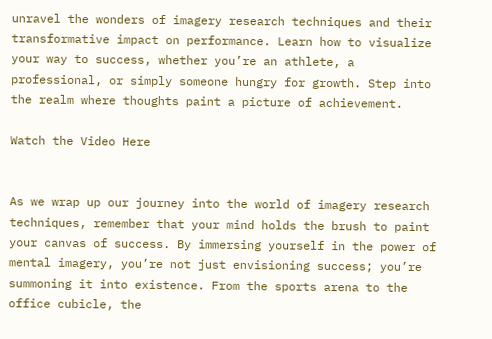unravel the wonders of imagery research techniques and their transformative impact on performance. Learn how to visualize your way to success, whether you’re an athlete, a professional, or simply someone hungry for growth. Step into the realm where thoughts paint a picture of achievement.

Watch the Video Here


As we wrap up our journey into the world of imagery research techniques, remember that your mind holds the brush to paint your canvas of success. By immersing yourself in the power of mental imagery, you’re not just envisioning success; you’re summoning it into existence. From the sports arena to the office cubicle, the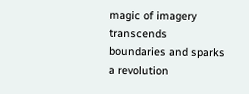magic of imagery transcends boundaries and sparks a revolution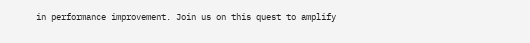in performance improvement. Join us on this quest to amplify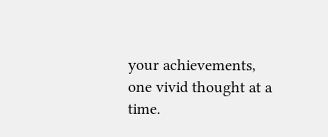your achievements, one vivid thought at a time.